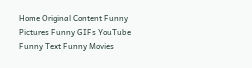Home Original Content Funny Pictures Funny GIFs YouTube Funny Text Funny Movies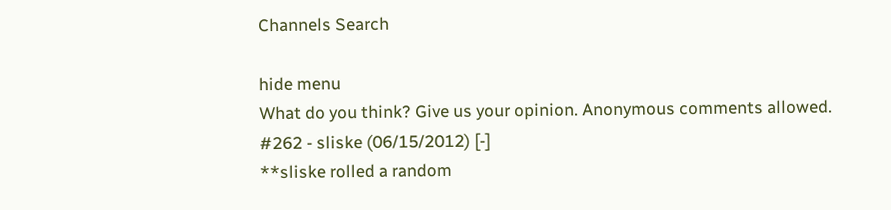Channels Search

hide menu
What do you think? Give us your opinion. Anonymous comments allowed.
#262 - sliske (06/15/2012) [-]
**sliske rolled a random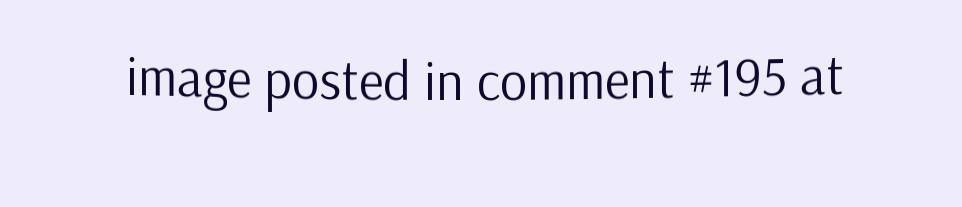image posted in comment #195 at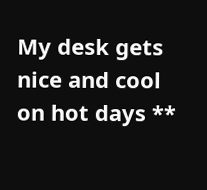My desk gets nice and cool on hot days **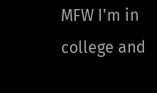MFW I'm in college and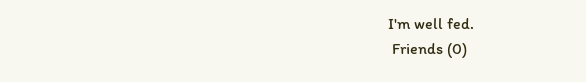I'm well fed.
 Friends (0)